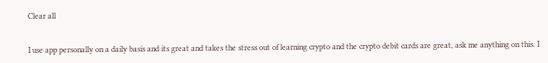Clear all


I use app personally on a daily basis and its great and takes the stress out of learning crypto and the crypto debit cards are great, ask me anything on this. I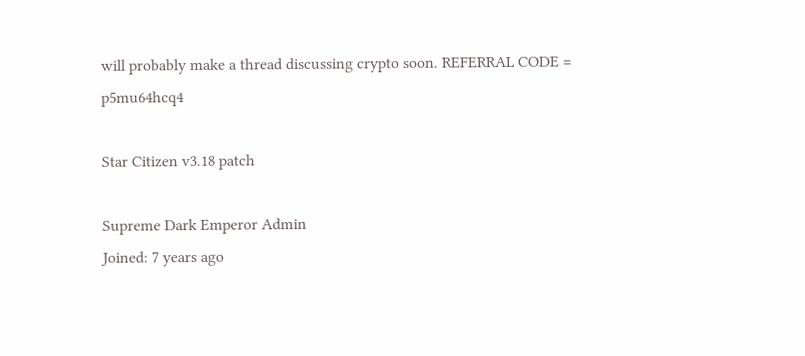will probably make a thread discussing crypto soon. REFERRAL CODE = p5mu64hcq4

Star Citizen v3.18 patch

Supreme Dark Emperor Admin
Joined: 7 years ago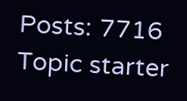Posts: 7716
Topic starter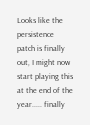Looks like the persistence patch is finally out, I might now start playing this at the end of the year..... finally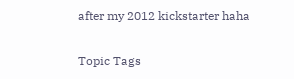after my 2012 kickstarter haha

Topic Tags